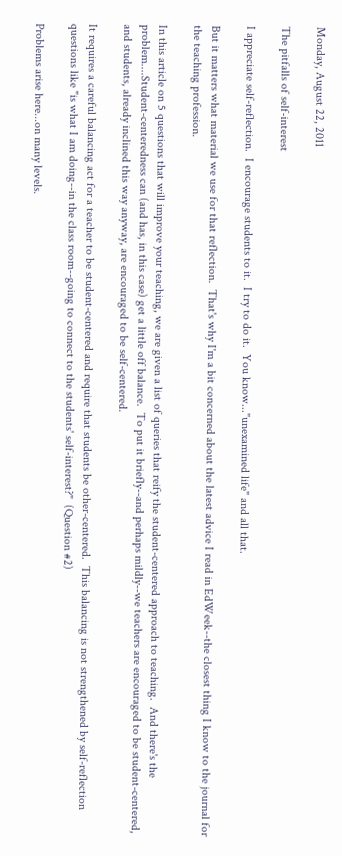Monday, August 22, 2011

The pitfalls of self-interest

I appreciate self-reflection.  I encourage students to it.  I try to do it.  You know..."unexamined life" and all that.

But it matters what material we use for that reflection.  That's why I'm a bit concerned about the latest advice I read in EdWeek--the closest thing I know to the journal for the teaching profession.

In this article on 5 questions that will improve your teaching, we are given a list of queries that reify the student-centered approach to teaching.  And there's the problem....Student-centeredness can (and has, in this case) get a little off balance.  To put it briefly--and perhaps mildly--we teachers are encouraged to be student-centered, and students, already inclined this way anyway, are encouraged to be self-centered.

It requires a careful balancing act for a teacher to be student-centered and require that students be other-centered.  This balancing is not strengthened by self-reflection questions like "is what I am doing--in the class room--going to connect to the students' self-interest?"  (Question #2)

Problems arise here...on many levels.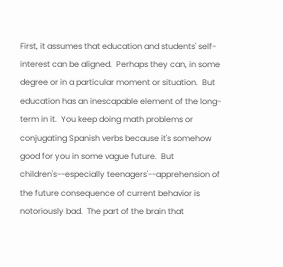First, it assumes that education and students' self-interest can be aligned.  Perhaps they can, in some degree or in a particular moment or situation.  But education has an inescapable element of the long-term in it.  You keep doing math problems or conjugating Spanish verbs because it's somehow good for you in some vague future.  But children's--especially teenagers'--apprehension of the future consequence of current behavior is notoriously bad.  The part of the brain that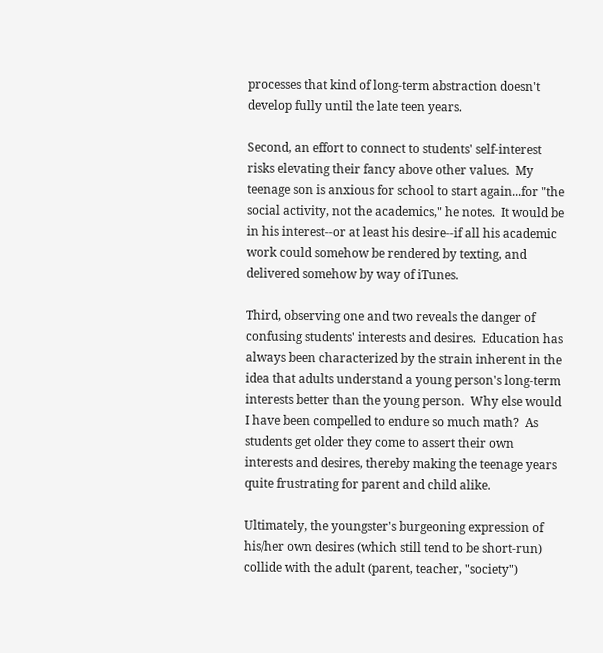processes that kind of long-term abstraction doesn't develop fully until the late teen years.

Second, an effort to connect to students' self-interest risks elevating their fancy above other values.  My teenage son is anxious for school to start again...for "the social activity, not the academics," he notes.  It would be in his interest--or at least his desire--if all his academic work could somehow be rendered by texting, and delivered somehow by way of iTunes.

Third, observing one and two reveals the danger of confusing students' interests and desires.  Education has always been characterized by the strain inherent in the idea that adults understand a young person's long-term interests better than the young person.  Why else would I have been compelled to endure so much math?  As students get older they come to assert their own interests and desires, thereby making the teenage years quite frustrating for parent and child alike.

Ultimately, the youngster's burgeoning expression of his/her own desires (which still tend to be short-run) collide with the adult (parent, teacher, "society")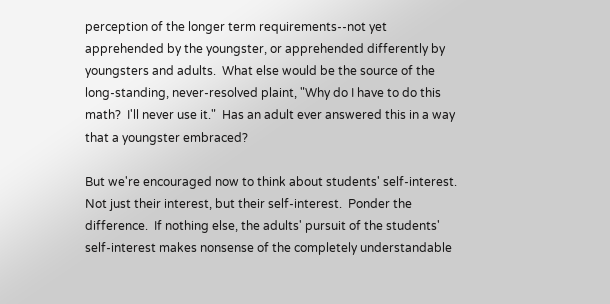perception of the longer term requirements--not yet apprehended by the youngster, or apprehended differently by youngsters and adults.  What else would be the source of the long-standing, never-resolved plaint, "Why do I have to do this math?  I'll never use it."  Has an adult ever answered this in a way that a youngster embraced?

But we're encouraged now to think about students' self-interest.  Not just their interest, but their self-interest.  Ponder the difference.  If nothing else, the adults' pursuit of the students' self-interest makes nonsense of the completely understandable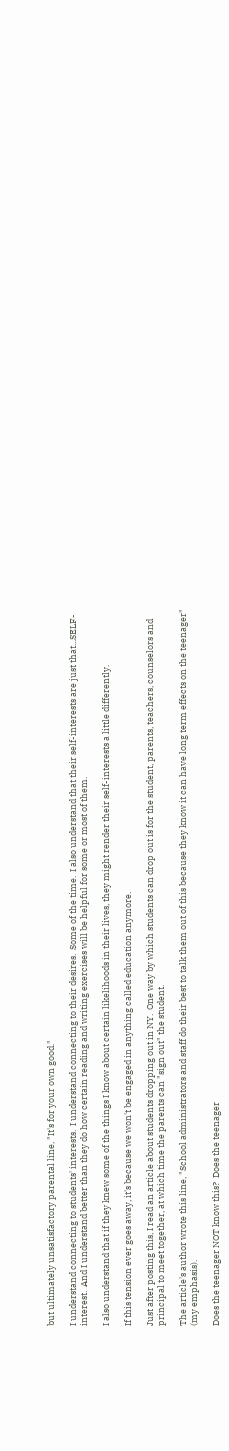but ultimately unsatisfactory parental line, "It's for your own good."

I understand connecting to students' interests.  I understand connecting to their desires.  Some of the time.  I also understand that their self-interests are just that...SELF-interest.  And I understand better than they do how certain reading and writing exercises will be helpful for some or most of them.

I also understand that if they knew some of the things I know about certain likelihoods in their lives, they might render their self-interests a little differently.

If this tension ever goes away, it's because we won't be engaged in anything called education anymore.

Just after posting this, I read an article about students dropping out in NY.  One way by which students can drop out is for the student, parents, teachers, counselors and principal to meet together, at which time the parents can "sign out" the student.

The article's author wrote this line, "School administrators and staff do their best to talk them out of this because they know it can have long term effects on the teenager" (my emphasis).

Does the teenager NOT know this?  Does the teenager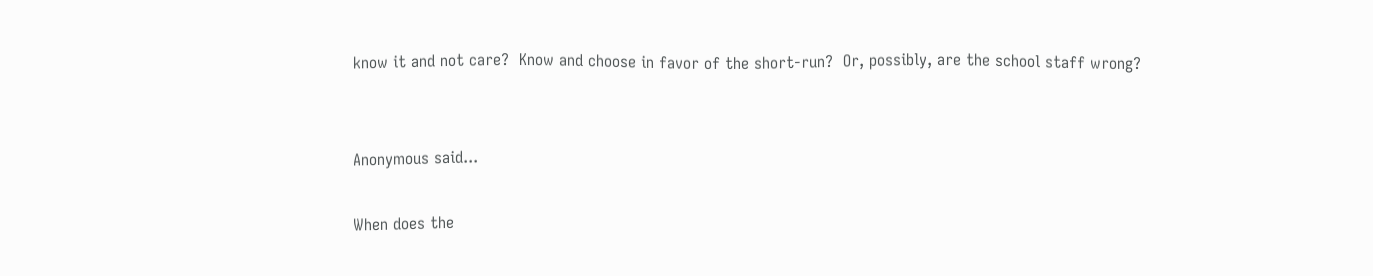know it and not care?  Know and choose in favor of the short-run?  Or, possibly, are the school staff wrong?


Anonymous said...

When does the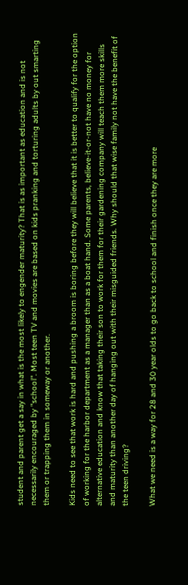student and parent get a say in what is the most likely to engender maturity? That is as important as education and is not necessarily encouraged by "school". Most teen TV and movies are based on kids pranking and torturing adults by out smarting them or trapping them in someway or another.

Kids need to see that work is hard and pushing a broom is boring before they will believe that it is better to qualify for the option of working for the harbor department as a manager than as a boat hand. Some parents, believe-it-or-not have no money for alternative education and know that taking their son to work for them for their gardening company will teach them more skills and maturity than another day of hanging out with their misguided friends. Why should that wise family not have the benefit of the teen driving?

What we need is a way for 28 and 30 year olds to go back to school and finish once they are more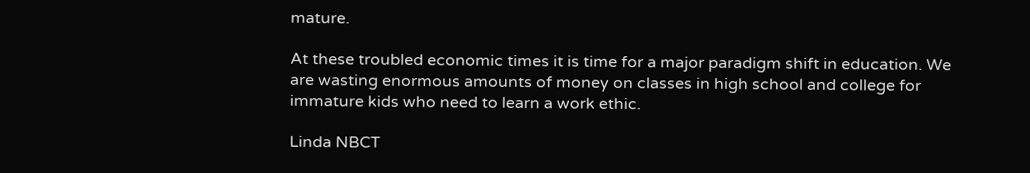mature.

At these troubled economic times it is time for a major paradigm shift in education. We are wasting enormous amounts of money on classes in high school and college for immature kids who need to learn a work ethic.

Linda NBCT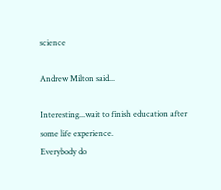science

Andrew Milton said...

Interesting...wait to finish education after some life experience.
Everybody do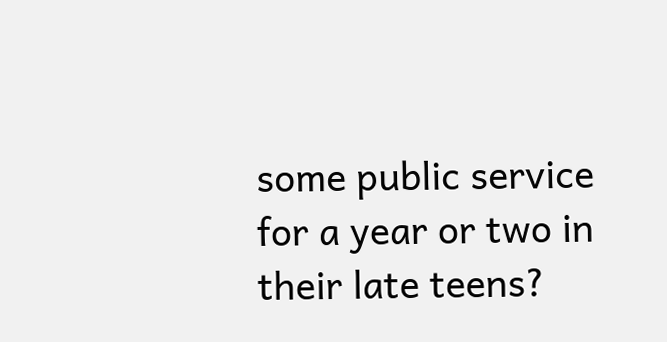some public service for a year or two in their late teens?